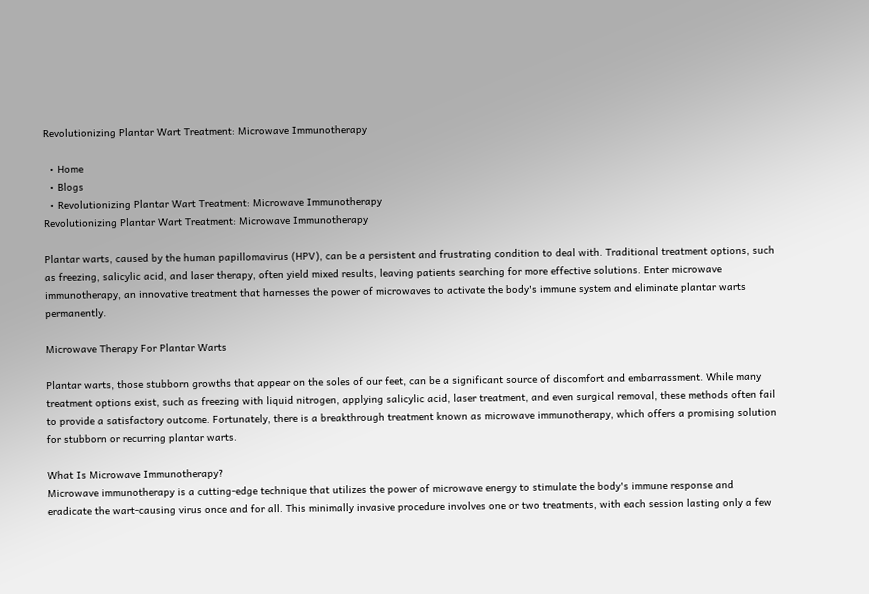Revolutionizing Plantar Wart Treatment: Microwave Immunotherapy

  • Home
  • Blogs
  • Revolutionizing Plantar Wart Treatment: Microwave Immunotherapy
Revolutionizing Plantar Wart Treatment: Microwave Immunotherapy

Plantar warts, caused by the human papillomavirus (HPV), can be a persistent and frustrating condition to deal with. Traditional treatment options, such as freezing, salicylic acid, and laser therapy, often yield mixed results, leaving patients searching for more effective solutions. Enter microwave immunotherapy, an innovative treatment that harnesses the power of microwaves to activate the body's immune system and eliminate plantar warts permanently.

Microwave Therapy For Plantar Warts

Plantar warts, those stubborn growths that appear on the soles of our feet, can be a significant source of discomfort and embarrassment. While many treatment options exist, such as freezing with liquid nitrogen, applying salicylic acid, laser treatment, and even surgical removal, these methods often fail to provide a satisfactory outcome. Fortunately, there is a breakthrough treatment known as microwave immunotherapy, which offers a promising solution for stubborn or recurring plantar warts.

What Is Microwave Immunotherapy?
Microwave immunotherapy is a cutting-edge technique that utilizes the power of microwave energy to stimulate the body's immune response and eradicate the wart-causing virus once and for all. This minimally invasive procedure involves one or two treatments, with each session lasting only a few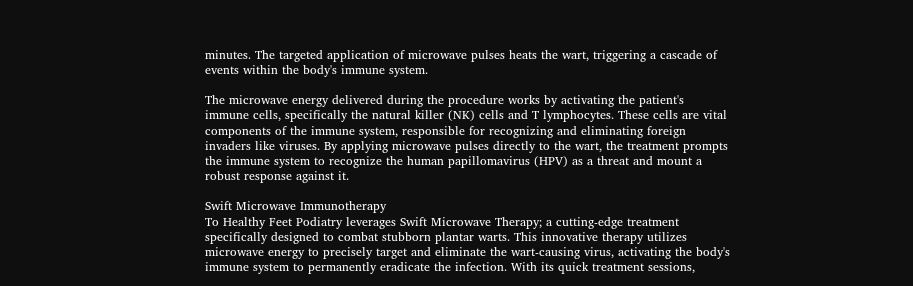minutes. The targeted application of microwave pulses heats the wart, triggering a cascade of events within the body's immune system.

The microwave energy delivered during the procedure works by activating the patient's immune cells, specifically the natural killer (NK) cells and T lymphocytes. These cells are vital components of the immune system, responsible for recognizing and eliminating foreign invaders like viruses. By applying microwave pulses directly to the wart, the treatment prompts the immune system to recognize the human papillomavirus (HPV) as a threat and mount a robust response against it.

Swift Microwave Immunotherapy
To Healthy Feet Podiatry leverages Swift Microwave Therapy; a cutting-edge treatment specifically designed to combat stubborn plantar warts. This innovative therapy utilizes microwave energy to precisely target and eliminate the wart-causing virus, activating the body's immune system to permanently eradicate the infection. With its quick treatment sessions,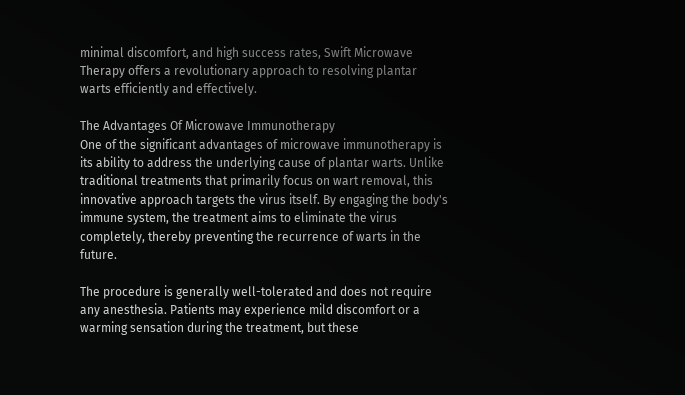minimal discomfort, and high success rates, Swift Microwave Therapy offers a revolutionary approach to resolving plantar warts efficiently and effectively.

The Advantages Of Microwave Immunotherapy
One of the significant advantages of microwave immunotherapy is its ability to address the underlying cause of plantar warts. Unlike traditional treatments that primarily focus on wart removal, this innovative approach targets the virus itself. By engaging the body's immune system, the treatment aims to eliminate the virus completely, thereby preventing the recurrence of warts in the future.

The procedure is generally well-tolerated and does not require any anesthesia. Patients may experience mild discomfort or a warming sensation during the treatment, but these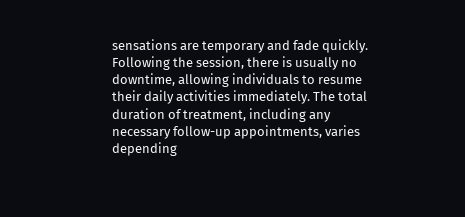sensations are temporary and fade quickly. Following the session, there is usually no downtime, allowing individuals to resume their daily activities immediately. The total duration of treatment, including any necessary follow-up appointments, varies depending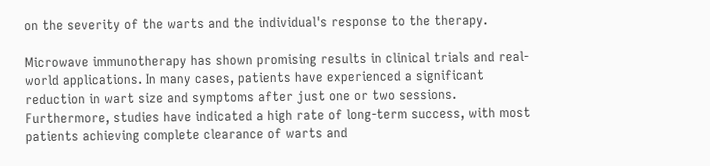on the severity of the warts and the individual's response to the therapy.

Microwave immunotherapy has shown promising results in clinical trials and real-world applications. In many cases, patients have experienced a significant reduction in wart size and symptoms after just one or two sessions. Furthermore, studies have indicated a high rate of long-term success, with most patients achieving complete clearance of warts and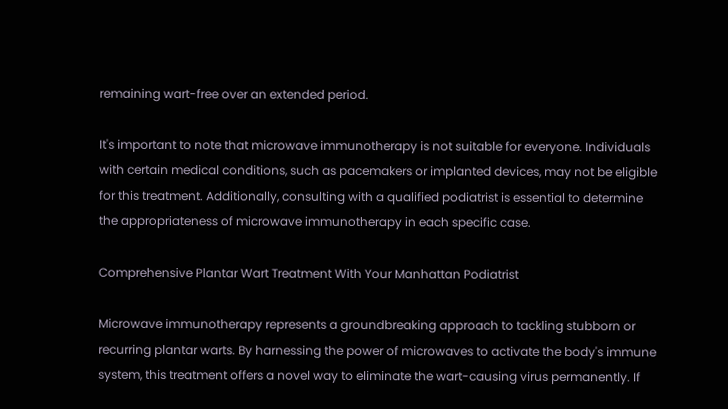remaining wart-free over an extended period.

It's important to note that microwave immunotherapy is not suitable for everyone. Individuals with certain medical conditions, such as pacemakers or implanted devices, may not be eligible for this treatment. Additionally, consulting with a qualified podiatrist is essential to determine the appropriateness of microwave immunotherapy in each specific case.

Comprehensive Plantar Wart Treatment With Your Manhattan Podiatrist

Microwave immunotherapy represents a groundbreaking approach to tackling stubborn or recurring plantar warts. By harnessing the power of microwaves to activate the body's immune system, this treatment offers a novel way to eliminate the wart-causing virus permanently. If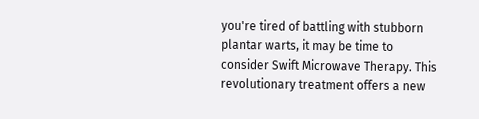you're tired of battling with stubborn plantar warts, it may be time to consider Swift Microwave Therapy. This revolutionary treatment offers a new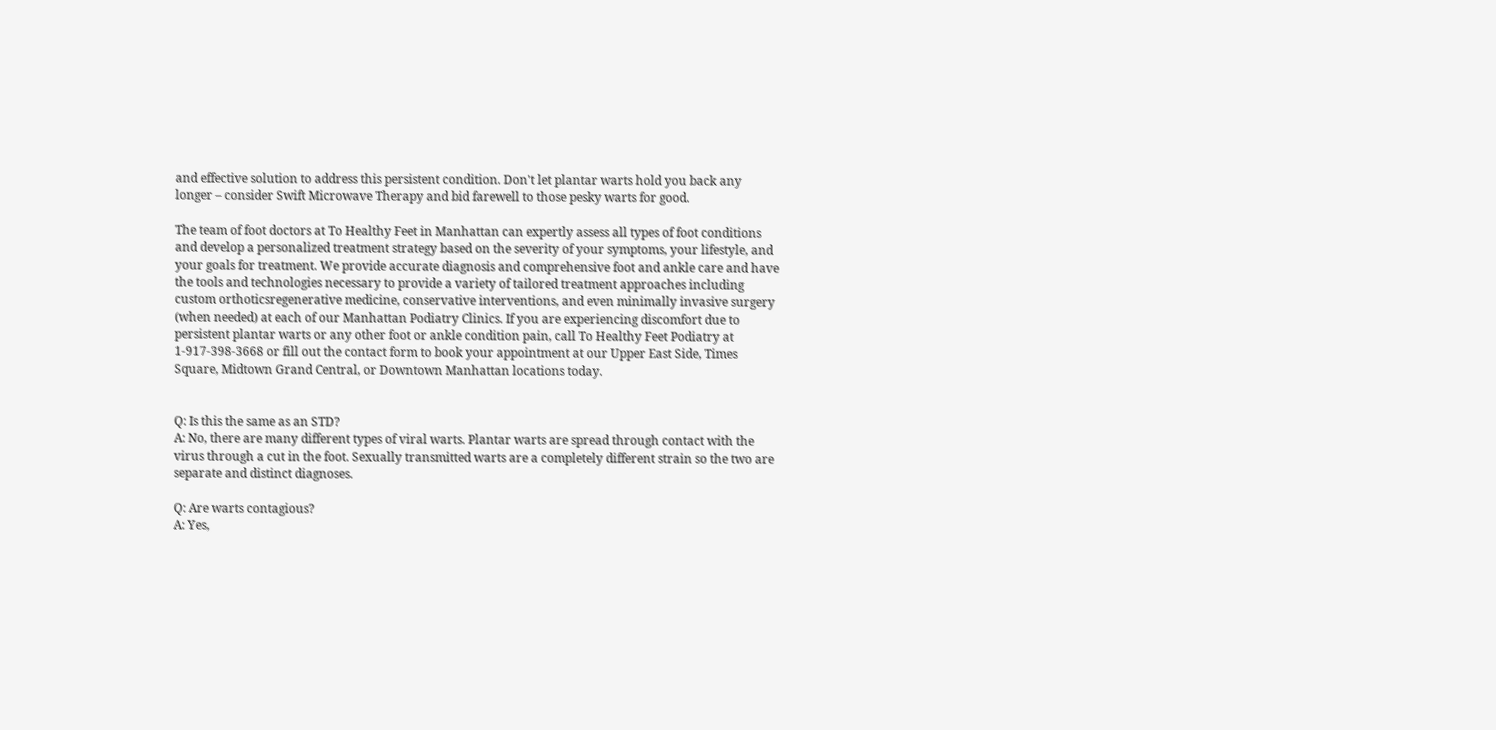and effective solution to address this persistent condition. Don't let plantar warts hold you back any longer – consider Swift Microwave Therapy and bid farewell to those pesky warts for good.

The team of foot doctors at To Healthy Feet in Manhattan can expertly assess all types of foot conditions and develop a personalized treatment strategy based on the severity of your symptoms, your lifestyle, and your goals for treatment. We provide accurate diagnosis and comprehensive foot and ankle care and have the tools and technologies necessary to provide a variety of tailored treatment approaches including custom orthoticsregenerative medicine, conservative interventions, and even minimally invasive surgery (when needed) at each of our Manhattan Podiatry Clinics. If you are experiencing discomfort due to persistent plantar warts or any other foot or ankle condition pain, call To Healthy Feet Podiatry at 1-917-398-3668 or fill out the contact form to book your appointment at our Upper East Side, Times Square, Midtown Grand Central, or Downtown Manhattan locations today.


Q: Is this the same as an STD?
A: No, there are many different types of viral warts. Plantar warts are spread through contact with the virus through a cut in the foot. Sexually transmitted warts are a completely different strain so the two are separate and distinct diagnoses.

Q: Are warts contagious?
A: Yes,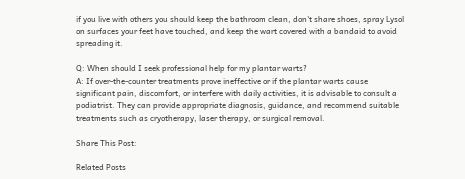if you live with others you should keep the bathroom clean, don't share shoes, spray Lysol on surfaces your feet have touched, and keep the wart covered with a bandaid to avoid spreading it.

Q: When should I seek professional help for my plantar warts?
A: If over-the-counter treatments prove ineffective or if the plantar warts cause significant pain, discomfort, or interfere with daily activities, it is advisable to consult a podiatrist. They can provide appropriate diagnosis, guidance, and recommend suitable treatments such as cryotherapy, laser therapy, or surgical removal.

Share This Post:

Related Posts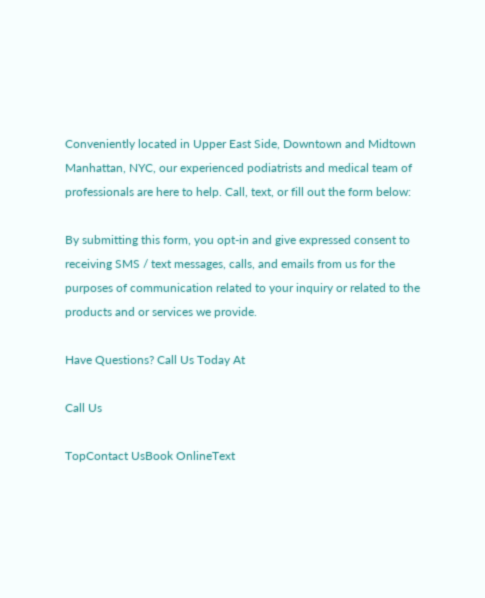Conveniently located in Upper East Side, Downtown and Midtown Manhattan, NYC, our experienced podiatrists and medical team of professionals are here to help. Call, text, or fill out the form below:

By submitting this form, you opt-in and give expressed consent to receiving SMS / text messages, calls, and emails from us for the purposes of communication related to your inquiry or related to the products and or services we provide.

Have Questions? Call Us Today At

Call Us

TopContact UsBook OnlineText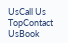UsCall Us
TopContact UsBook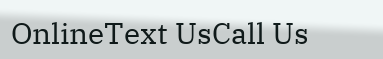OnlineText UsCall Us